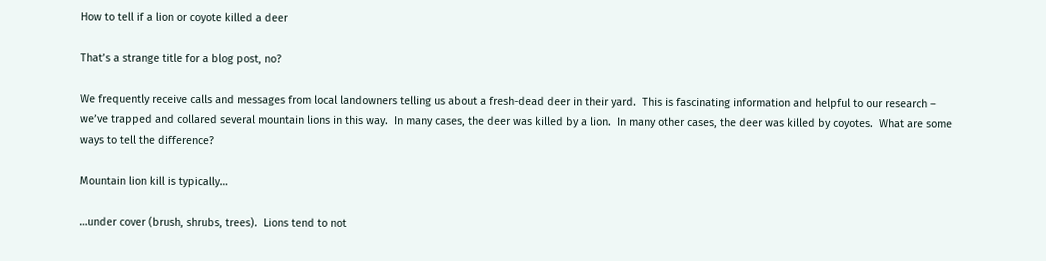How to tell if a lion or coyote killed a deer

That’s a strange title for a blog post, no?

We frequently receive calls and messages from local landowners telling us about a fresh-dead deer in their yard.  This is fascinating information and helpful to our research – we’ve trapped and collared several mountain lions in this way.  In many cases, the deer was killed by a lion.  In many other cases, the deer was killed by coyotes.  What are some ways to tell the difference?

Mountain lion kill is typically…

…under cover (brush, shrubs, trees).  Lions tend to not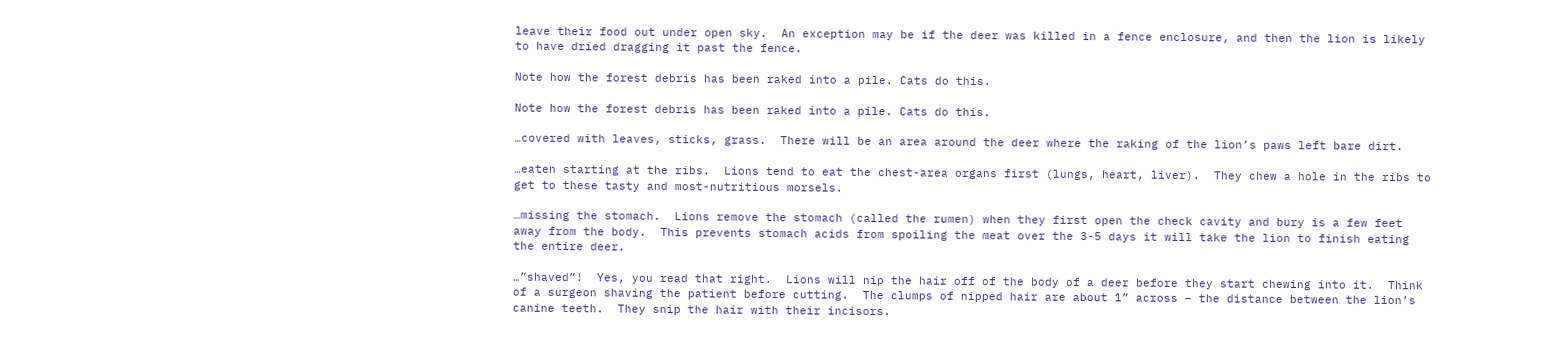leave their food out under open sky.  An exception may be if the deer was killed in a fence enclosure, and then the lion is likely to have dried dragging it past the fence.

Note how the forest debris has been raked into a pile. Cats do this.

Note how the forest debris has been raked into a pile. Cats do this.

…covered with leaves, sticks, grass.  There will be an area around the deer where the raking of the lion’s paws left bare dirt.

…eaten starting at the ribs.  Lions tend to eat the chest-area organs first (lungs, heart, liver).  They chew a hole in the ribs to get to these tasty and most-nutritious morsels.

…missing the stomach.  Lions remove the stomach (called the rumen) when they first open the check cavity and bury is a few feet away from the body.  This prevents stomach acids from spoiling the meat over the 3-5 days it will take the lion to finish eating the entire deer.

…”shaved”!  Yes, you read that right.  Lions will nip the hair off of the body of a deer before they start chewing into it.  Think of a surgeon shaving the patient before cutting.  The clumps of nipped hair are about 1” across – the distance between the lion’s canine teeth.  They snip the hair with their incisors.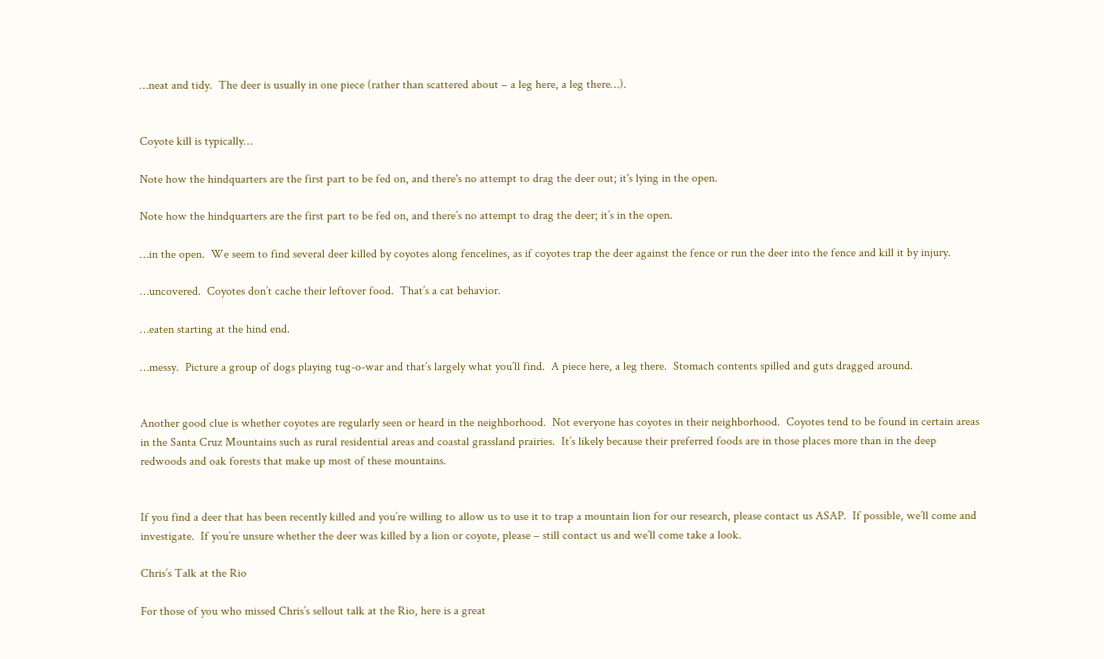…neat and tidy.  The deer is usually in one piece (rather than scattered about – a leg here, a leg there…).


Coyote kill is typically…

Note how the hindquarters are the first part to be fed on, and there's no attempt to drag the deer out; it's lying in the open.

Note how the hindquarters are the first part to be fed on, and there’s no attempt to drag the deer; it’s in the open.

…in the open.  We seem to find several deer killed by coyotes along fencelines, as if coyotes trap the deer against the fence or run the deer into the fence and kill it by injury.

…uncovered.  Coyotes don’t cache their leftover food.  That’s a cat behavior.

…eaten starting at the hind end.

…messy.  Picture a group of dogs playing tug-o-war and that’s largely what you’ll find.  A piece here, a leg there.  Stomach contents spilled and guts dragged around.


Another good clue is whether coyotes are regularly seen or heard in the neighborhood.  Not everyone has coyotes in their neighborhood.  Coyotes tend to be found in certain areas in the Santa Cruz Mountains such as rural residential areas and coastal grassland prairies.  It’s likely because their preferred foods are in those places more than in the deep redwoods and oak forests that make up most of these mountains.


If you find a deer that has been recently killed and you’re willing to allow us to use it to trap a mountain lion for our research, please contact us ASAP.  If possible, we’ll come and investigate.  If you’re unsure whether the deer was killed by a lion or coyote, please – still contact us and we’ll come take a look.

Chris’s Talk at the Rio

For those of you who missed Chris’s sellout talk at the Rio, here is a great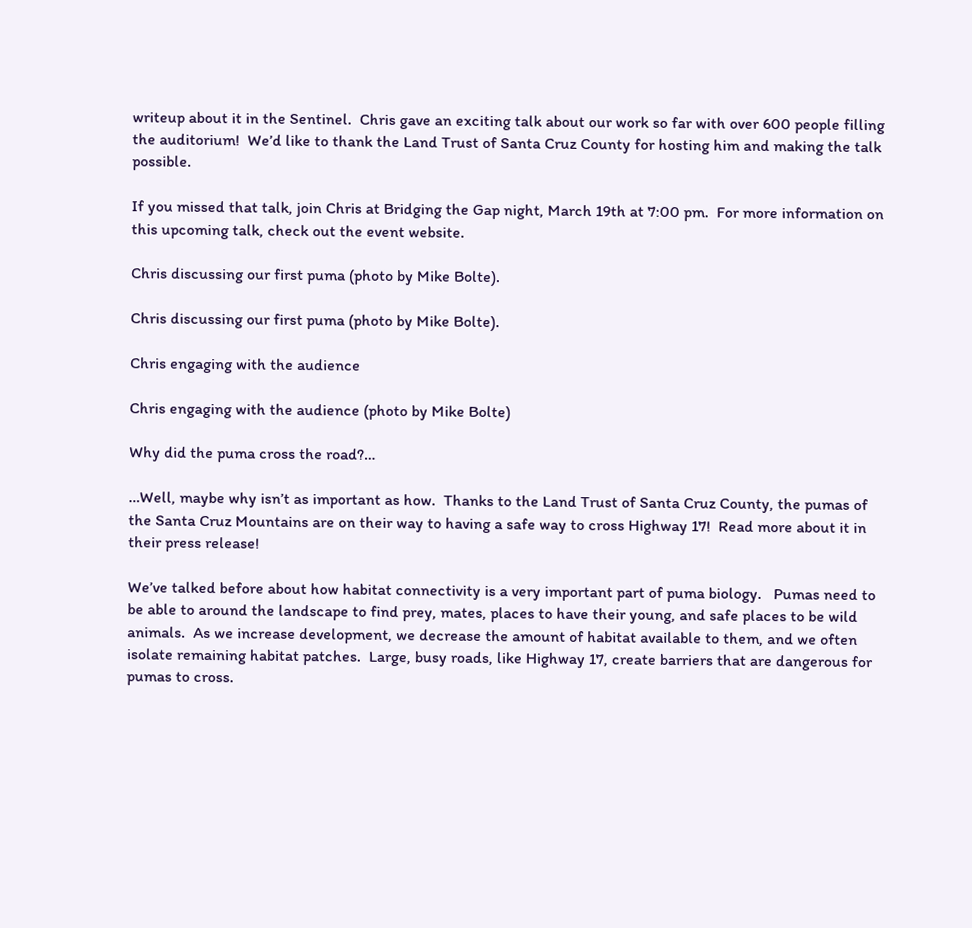writeup about it in the Sentinel.  Chris gave an exciting talk about our work so far with over 600 people filling the auditorium!  We’d like to thank the Land Trust of Santa Cruz County for hosting him and making the talk possible.

If you missed that talk, join Chris at Bridging the Gap night, March 19th at 7:00 pm.  For more information on this upcoming talk, check out the event website.

Chris discussing our first puma (photo by Mike Bolte).

Chris discussing our first puma (photo by Mike Bolte).

Chris engaging with the audience

Chris engaging with the audience (photo by Mike Bolte)

Why did the puma cross the road?…

…Well, maybe why isn’t as important as how.  Thanks to the Land Trust of Santa Cruz County, the pumas of the Santa Cruz Mountains are on their way to having a safe way to cross Highway 17!  Read more about it in their press release!

We’ve talked before about how habitat connectivity is a very important part of puma biology.   Pumas need to be able to around the landscape to find prey, mates, places to have their young, and safe places to be wild animals.  As we increase development, we decrease the amount of habitat available to them, and we often isolate remaining habitat patches.  Large, busy roads, like Highway 17, create barriers that are dangerous for pumas to cross.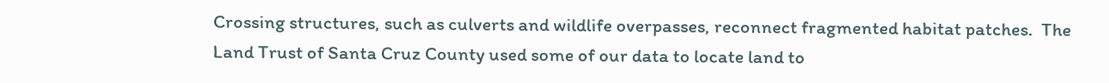Crossing structures, such as culverts and wildlife overpasses, reconnect fragmented habitat patches.  The Land Trust of Santa Cruz County used some of our data to locate land to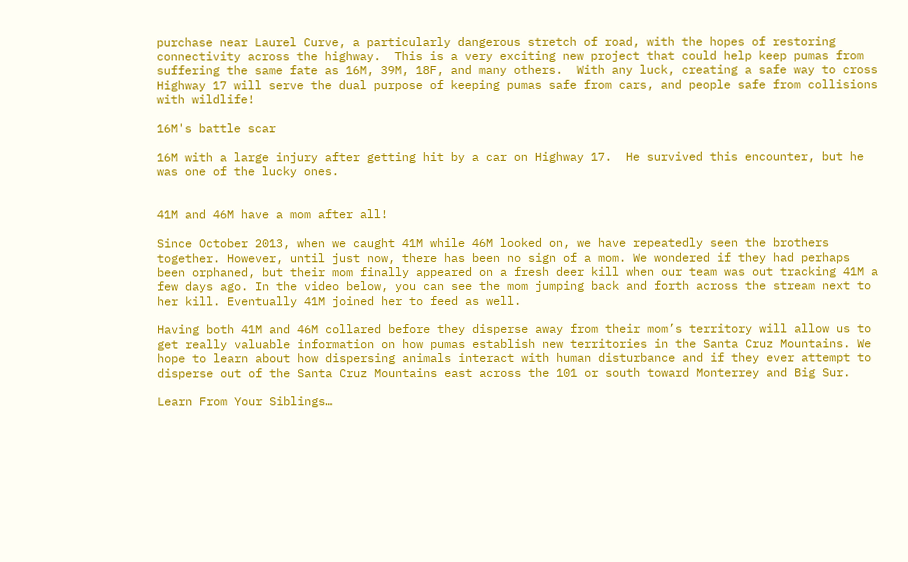purchase near Laurel Curve, a particularly dangerous stretch of road, with the hopes of restoring connectivity across the highway.  This is a very exciting new project that could help keep pumas from suffering the same fate as 16M, 39M, 18F, and many others.  With any luck, creating a safe way to cross Highway 17 will serve the dual purpose of keeping pumas safe from cars, and people safe from collisions with wildlife!

16M's battle scar

16M with a large injury after getting hit by a car on Highway 17.  He survived this encounter, but he was one of the lucky ones.


41M and 46M have a mom after all!

Since October 2013, when we caught 41M while 46M looked on, we have repeatedly seen the brothers together. However, until just now, there has been no sign of a mom. We wondered if they had perhaps been orphaned, but their mom finally appeared on a fresh deer kill when our team was out tracking 41M a few days ago. In the video below, you can see the mom jumping back and forth across the stream next to her kill. Eventually 41M joined her to feed as well.

Having both 41M and 46M collared before they disperse away from their mom’s territory will allow us to get really valuable information on how pumas establish new territories in the Santa Cruz Mountains. We hope to learn about how dispersing animals interact with human disturbance and if they ever attempt to disperse out of the Santa Cruz Mountains east across the 101 or south toward Monterrey and Big Sur.

Learn From Your Siblings…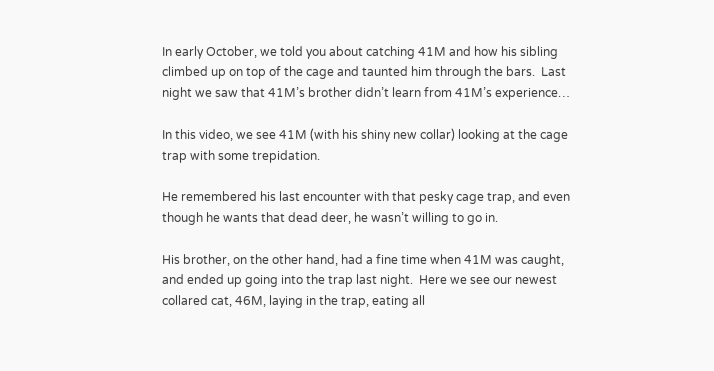In early October, we told you about catching 41M and how his sibling climbed up on top of the cage and taunted him through the bars.  Last night we saw that 41M’s brother didn’t learn from 41M’s experience…

In this video, we see 41M (with his shiny new collar) looking at the cage trap with some trepidation.

He remembered his last encounter with that pesky cage trap, and even though he wants that dead deer, he wasn’t willing to go in.

His brother, on the other hand, had a fine time when 41M was caught, and ended up going into the trap last night.  Here we see our newest collared cat, 46M, laying in the trap, eating all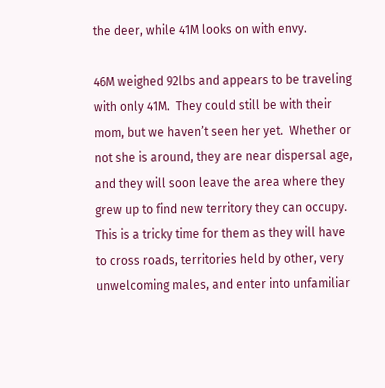the deer, while 41M looks on with envy.

46M weighed 92lbs and appears to be traveling with only 41M.  They could still be with their mom, but we haven’t seen her yet.  Whether or not she is around, they are near dispersal age, and they will soon leave the area where they grew up to find new territory they can occupy.   This is a tricky time for them as they will have to cross roads, territories held by other, very unwelcoming males, and enter into unfamiliar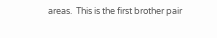areas.  This is the first brother pair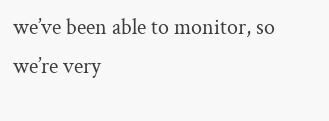we’ve been able to monitor, so we’re very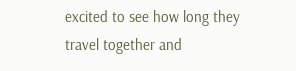excited to see how long they travel together and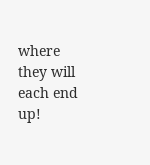where they will each end up!